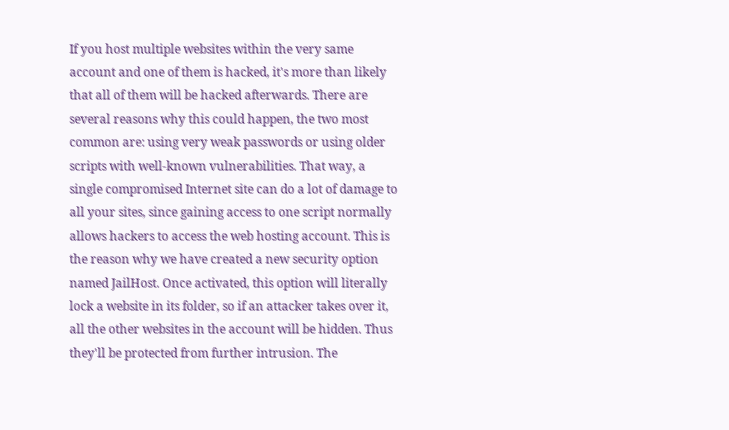If you host multiple websites within the very same account and one of them is hacked, it's more than likely that all of them will be hacked afterwards. There are several reasons why this could happen, the two most common are: using very weak passwords or using older scripts with well-known vulnerabilities. That way, a single compromised Internet site can do a lot of damage to all your sites, since gaining access to one script normally allows hackers to access the web hosting account. This is the reason why we have created a new security option named JailHost. Once activated, this option will literally lock a website in its folder, so if an attacker takes over it, all the other websites in the account will be hidden. Thus they'll be protected from further intrusion. The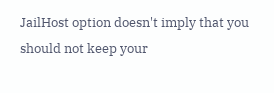JailHost option doesn't imply that you should not keep your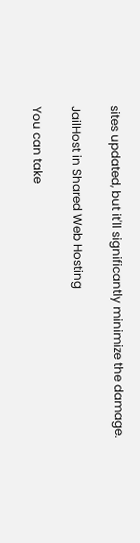sites updated, but it'll significantly minimize the damage.

JailHost in Shared Web Hosting

You can take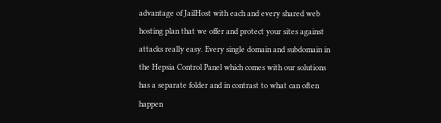advantage of JailHost with each and every shared web hosting plan that we offer and protect your sites against attacks really easy. Every single domain and subdomain in the Hepsia Control Panel which comes with our solutions has a separate folder and in contrast to what can often happen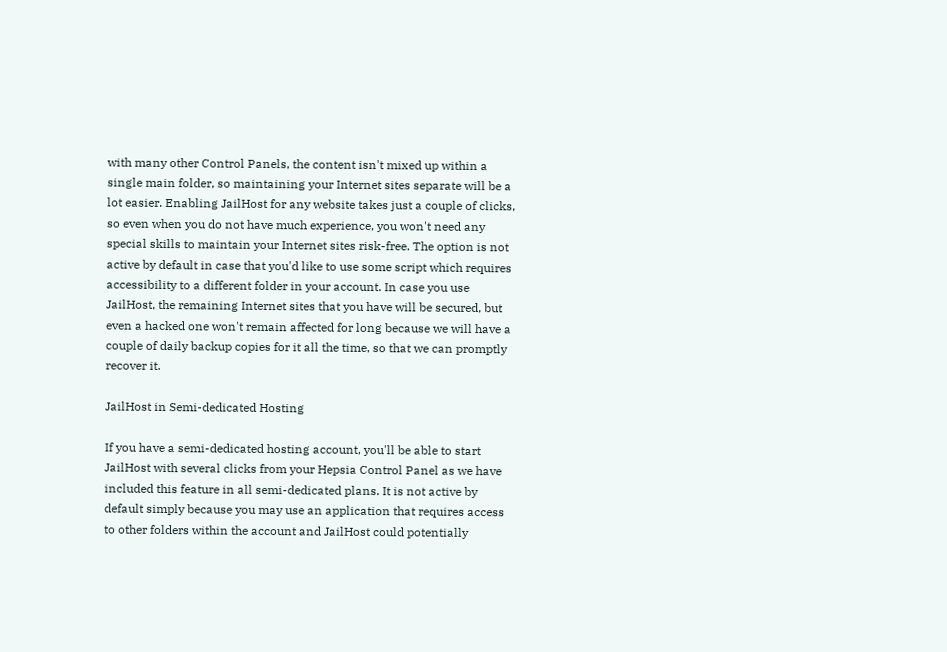with many other Control Panels, the content isn't mixed up within a single main folder, so maintaining your Internet sites separate will be a lot easier. Enabling JailHost for any website takes just a couple of clicks, so even when you do not have much experience, you won't need any special skills to maintain your Internet sites risk-free. The option is not active by default in case that you'd like to use some script which requires accessibility to a different folder in your account. In case you use JailHost, the remaining Internet sites that you have will be secured, but even a hacked one won't remain affected for long because we will have a couple of daily backup copies for it all the time, so that we can promptly recover it.

JailHost in Semi-dedicated Hosting

If you have a semi-dedicated hosting account, you'll be able to start JailHost with several clicks from your Hepsia Control Panel as we have included this feature in all semi-dedicated plans. It is not active by default simply because you may use an application that requires access to other folders within the account and JailHost could potentially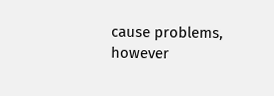cause problems, however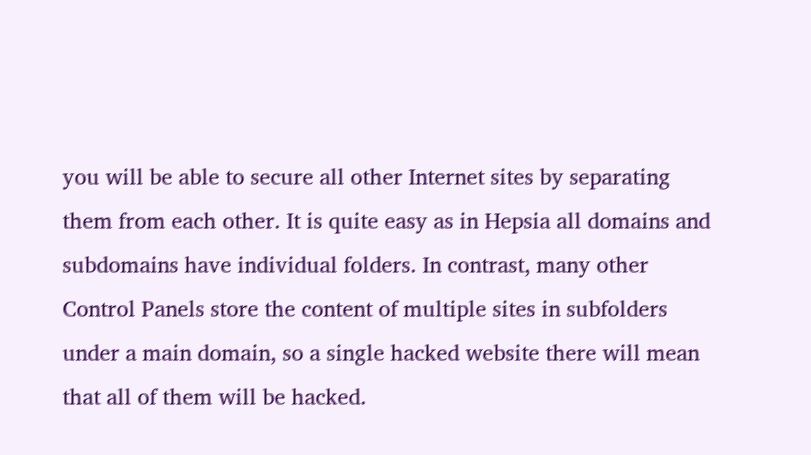you will be able to secure all other Internet sites by separating them from each other. It is quite easy as in Hepsia all domains and subdomains have individual folders. In contrast, many other Control Panels store the content of multiple sites in subfolders under a main domain, so a single hacked website there will mean that all of them will be hacked.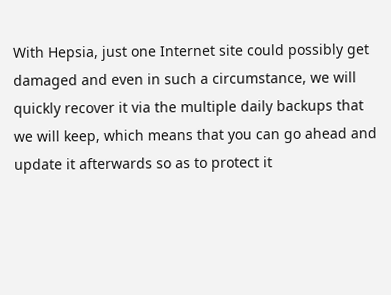With Hepsia, just one Internet site could possibly get damaged and even in such a circumstance, we will quickly recover it via the multiple daily backups that we will keep, which means that you can go ahead and update it afterwards so as to protect it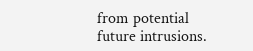from potential future intrusions.